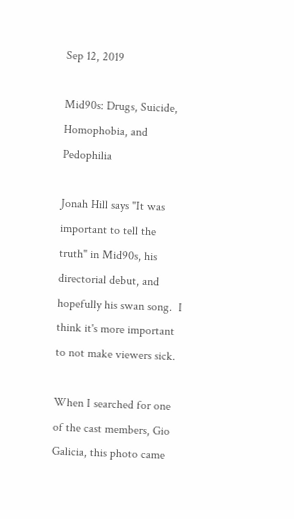Sep 12, 2019

Mid90s: Drugs, Suicide, Homophobia, and Pedophilia

Jonah Hill says "It was important to tell the truth" in Mid90s, his directorial debut, and hopefully his swan song.  I think it's more important to not make viewers sick.

When I searched for one of the cast members, Gio Galicia, this photo came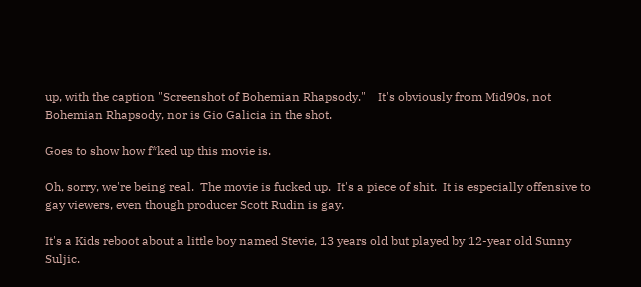up, with the caption "Screenshot of Bohemian Rhapsody."    It's obviously from Mid90s, not Bohemian Rhapsody, nor is Gio Galicia in the shot.

Goes to show how f*ked up this movie is.

Oh, sorry, we're being real.  The movie is fucked up.  It's a piece of shit.  It is especially offensive to gay viewers, even though producer Scott Rudin is gay.

It's a Kids reboot about a little boy named Stevie, 13 years old but played by 12-year old Sunny Suljic.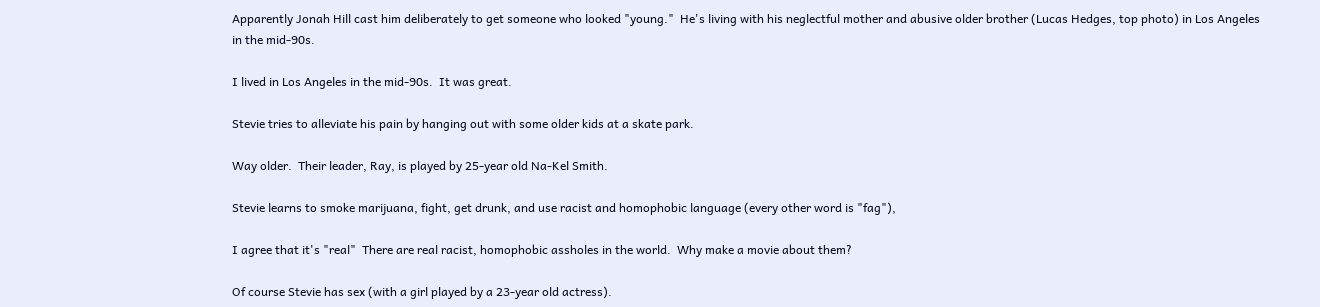Apparently Jonah Hill cast him deliberately to get someone who looked "young."  He's living with his neglectful mother and abusive older brother (Lucas Hedges, top photo) in Los Angeles in the mid-90s.

I lived in Los Angeles in the mid-90s.  It was great.

Stevie tries to alleviate his pain by hanging out with some older kids at a skate park.

Way older.  Their leader, Ray, is played by 25-year old Na-Kel Smith.

Stevie learns to smoke marijuana, fight, get drunk, and use racist and homophobic language (every other word is "fag"),

I agree that it's "real"  There are real racist, homophobic assholes in the world.  Why make a movie about them?

Of course Stevie has sex (with a girl played by a 23-year old actress).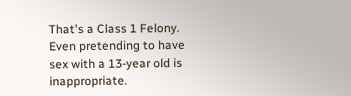That's a Class 1 Felony. Even pretending to have sex with a 13-year old is inappropriate.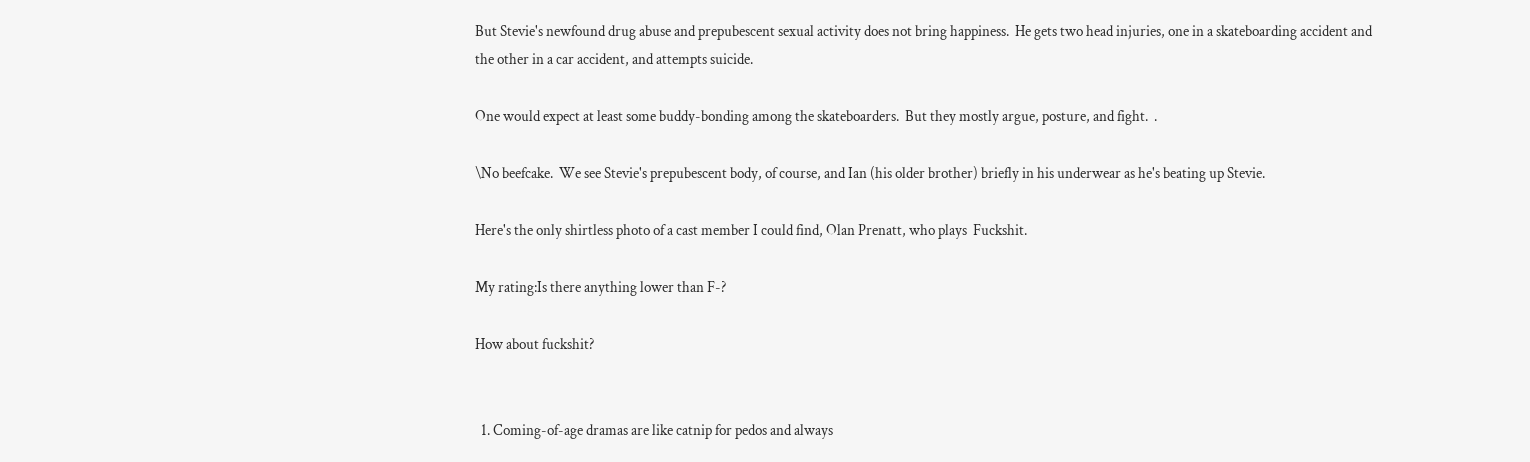But Stevie's newfound drug abuse and prepubescent sexual activity does not bring happiness.  He gets two head injuries, one in a skateboarding accident and the other in a car accident, and attempts suicide.

One would expect at least some buddy-bonding among the skateboarders.  But they mostly argue, posture, and fight.  .

\No beefcake.  We see Stevie's prepubescent body, of course, and Ian (his older brother) briefly in his underwear as he's beating up Stevie.

Here's the only shirtless photo of a cast member I could find, Olan Prenatt, who plays  Fuckshit.

My rating:Is there anything lower than F-?

How about fuckshit?


  1. Coming-of-age dramas are like catnip for pedos and always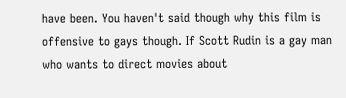have been. You haven't said though why this film is offensive to gays though. If Scott Rudin is a gay man who wants to direct movies about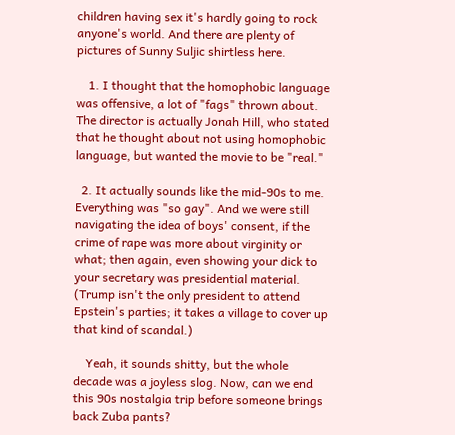children having sex it's hardly going to rock anyone's world. And there are plenty of pictures of Sunny Suljic shirtless here.

    1. I thought that the homophobic language was offensive, a lot of "fags" thrown about. The director is actually Jonah Hill, who stated that he thought about not using homophobic language, but wanted the movie to be "real."

  2. It actually sounds like the mid-90s to me. Everything was "so gay". And we were still navigating the idea of boys' consent, if the crime of rape was more about virginity or what; then again, even showing your dick to your secretary was presidential material. (Trump isn't the only president to attend Epstein's parties; it takes a village to cover up that kind of scandal.)

    Yeah, it sounds shitty, but the whole decade was a joyless slog. Now, can we end this 90s nostalgia trip before someone brings back Zuba pants?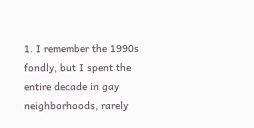1. I remember the 1990s fondly, but I spent the entire decade in gay neighborhoods, rarely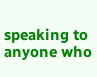speaking to anyone who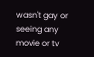wasn't gay or seeing any movie or tv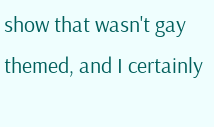show that wasn't gay themed, and I certainly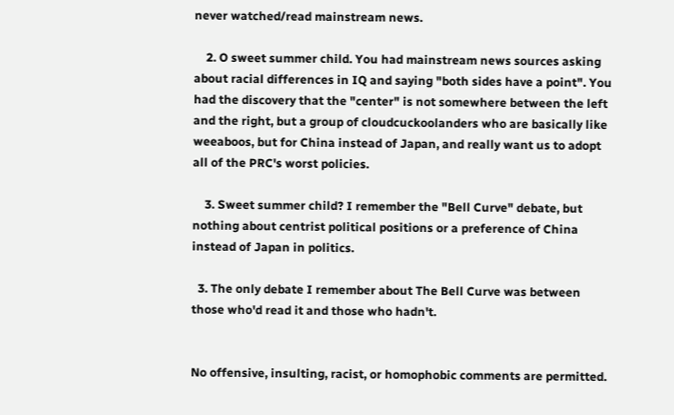never watched/read mainstream news.

    2. O sweet summer child. You had mainstream news sources asking about racial differences in IQ and saying "both sides have a point". You had the discovery that the "center" is not somewhere between the left and the right, but a group of cloudcuckoolanders who are basically like weeaboos, but for China instead of Japan, and really want us to adopt all of the PRC's worst policies.

    3. Sweet summer child? I remember the "Bell Curve" debate, but nothing about centrist political positions or a preference of China instead of Japan in politics.

  3. The only debate I remember about The Bell Curve was between those who'd read it and those who hadn't.


No offensive, insulting, racist, or homophobic comments are permitted.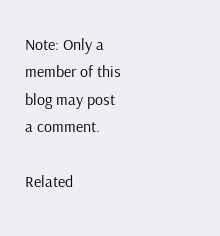Note: Only a member of this blog may post a comment.

Related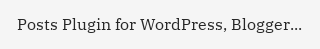Posts Plugin for WordPress, Blogger...